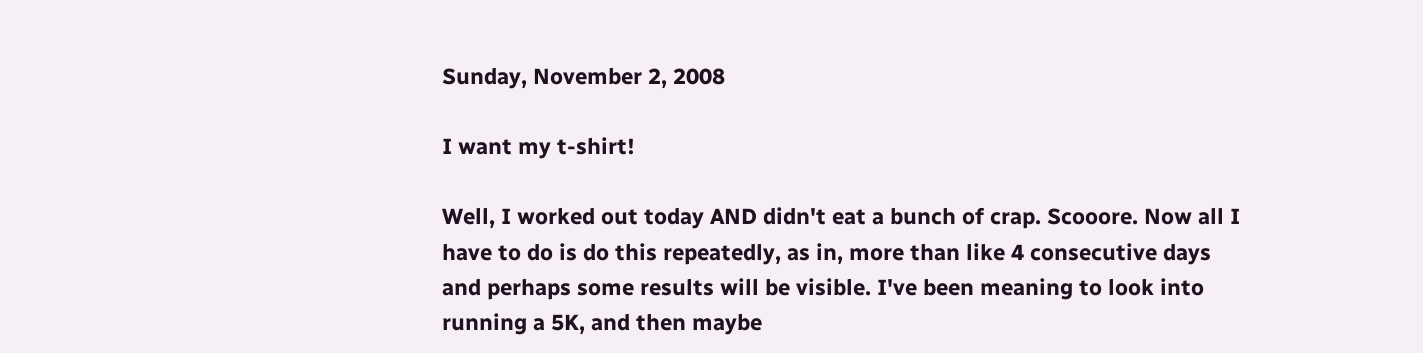Sunday, November 2, 2008

I want my t-shirt!

Well, I worked out today AND didn't eat a bunch of crap. Scooore. Now all I have to do is do this repeatedly, as in, more than like 4 consecutive days and perhaps some results will be visible. I've been meaning to look into running a 5K, and then maybe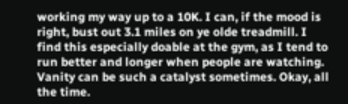working my way up to a 10K. I can, if the mood is right, bust out 3.1 miles on ye olde treadmill. I find this especially doable at the gym, as I tend to run better and longer when people are watching. Vanity can be such a catalyst sometimes. Okay, all the time.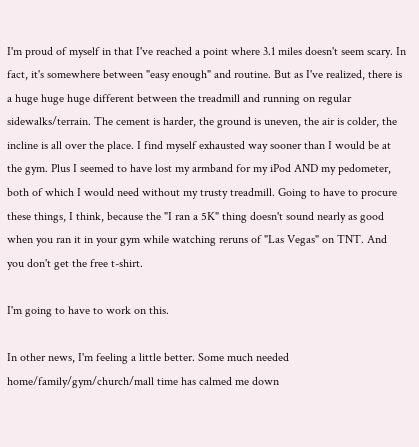I'm proud of myself in that I've reached a point where 3.1 miles doesn't seem scary. In fact, it's somewhere between "easy enough" and routine. But as I've realized, there is a huge huge huge different between the treadmill and running on regular sidewalks/terrain. The cement is harder, the ground is uneven, the air is colder, the incline is all over the place. I find myself exhausted way sooner than I would be at the gym. Plus I seemed to have lost my armband for my iPod AND my pedometer, both of which I would need without my trusty treadmill. Going to have to procure these things, I think, because the "I ran a 5K" thing doesn't sound nearly as good when you ran it in your gym while watching reruns of "Las Vegas" on TNT. And you don't get the free t-shirt.

I'm going to have to work on this.

In other news, I'm feeling a little better. Some much needed home/family/gym/church/mall time has calmed me down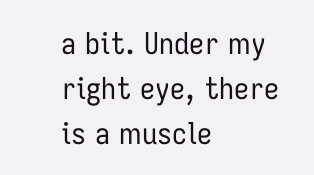a bit. Under my right eye, there is a muscle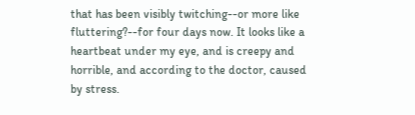that has been visibly twitching--or more like fluttering?--for four days now. It looks like a heartbeat under my eye, and is creepy and horrible, and according to the doctor, caused by stress.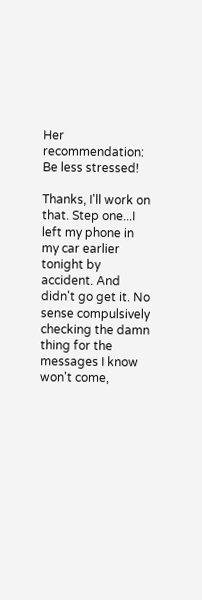Her recommendation: Be less stressed!

Thanks, I'll work on that. Step one...I left my phone in my car earlier tonight by accident. And didn't go get it. No sense compulsively checking the damn thing for the messages I know won't come,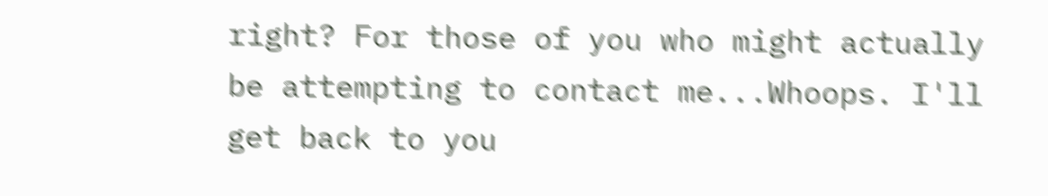right? For those of you who might actually be attempting to contact me...Whoops. I'll get back to you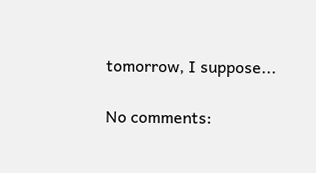tomorrow, I suppose...

No comments: